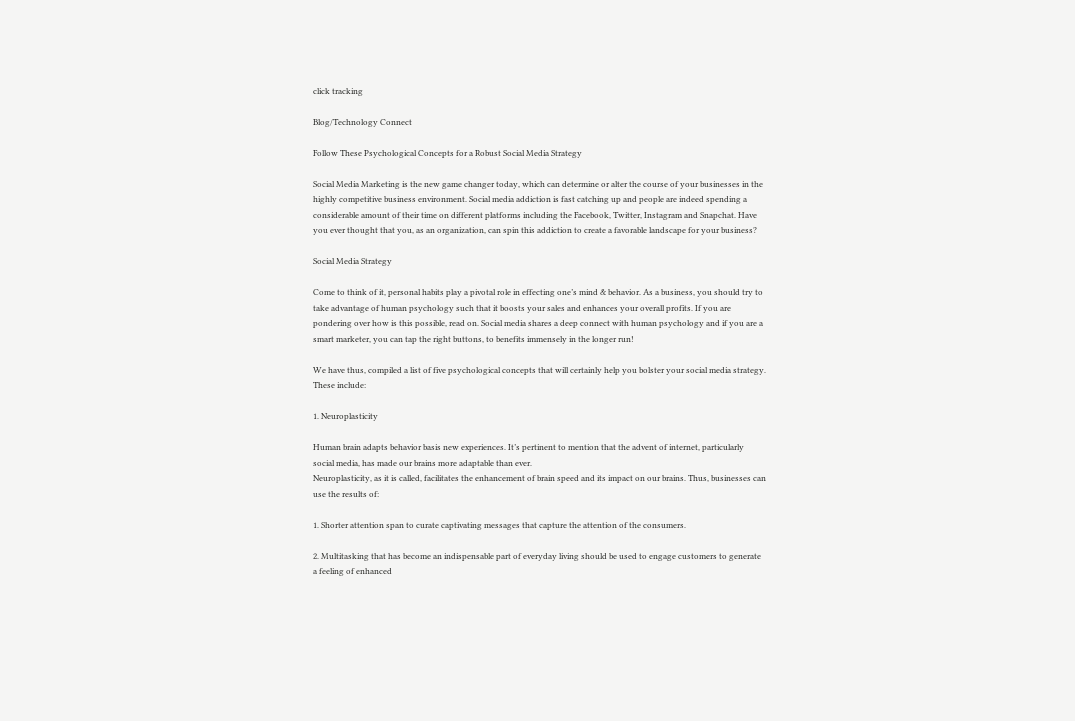click tracking

Blog/Technology Connect

Follow These Psychological Concepts for a Robust Social Media Strategy

Social Media Marketing is the new game changer today, which can determine or alter the course of your businesses in the highly competitive business environment. Social media addiction is fast catching up and people are indeed spending a considerable amount of their time on different platforms including the Facebook, Twitter, Instagram and Snapchat. Have you ever thought that you, as an organization, can spin this addiction to create a favorable landscape for your business?

Social Media Strategy

Come to think of it, personal habits play a pivotal role in effecting one’s mind & behavior. As a business, you should try to take advantage of human psychology such that it boosts your sales and enhances your overall profits. If you are pondering over how is this possible, read on. Social media shares a deep connect with human psychology and if you are a smart marketer, you can tap the right buttons, to benefits immensely in the longer run!

We have thus, compiled a list of five psychological concepts that will certainly help you bolster your social media strategy. These include:

1. Neuroplasticity

Human brain adapts behavior basis new experiences. It’s pertinent to mention that the advent of internet, particularly social media, has made our brains more adaptable than ever.
Neuroplasticity, as it is called, facilitates the enhancement of brain speed and its impact on our brains. Thus, businesses can use the results of:

1. Shorter attention span to curate captivating messages that capture the attention of the consumers.

2. Multitasking that has become an indispensable part of everyday living should be used to engage customers to generate a feeling of enhanced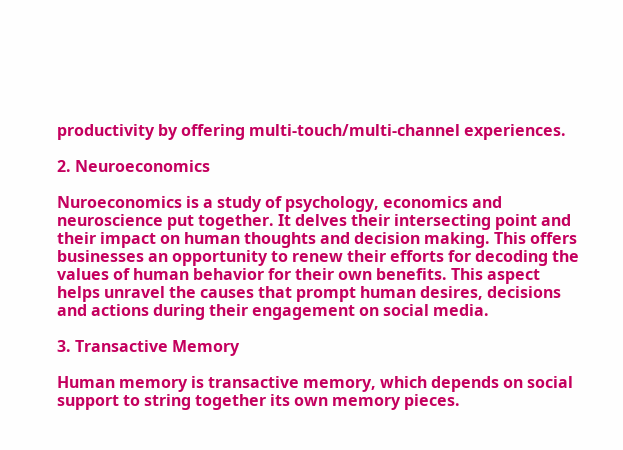productivity by offering multi-touch/multi-channel experiences.

2. Neuroeconomics

Nuroeconomics is a study of psychology, economics and neuroscience put together. It delves their intersecting point and their impact on human thoughts and decision making. This offers businesses an opportunity to renew their efforts for decoding the values of human behavior for their own benefits. This aspect helps unravel the causes that prompt human desires, decisions and actions during their engagement on social media.

3. Transactive Memory

Human memory is transactive memory, which depends on social support to string together its own memory pieces.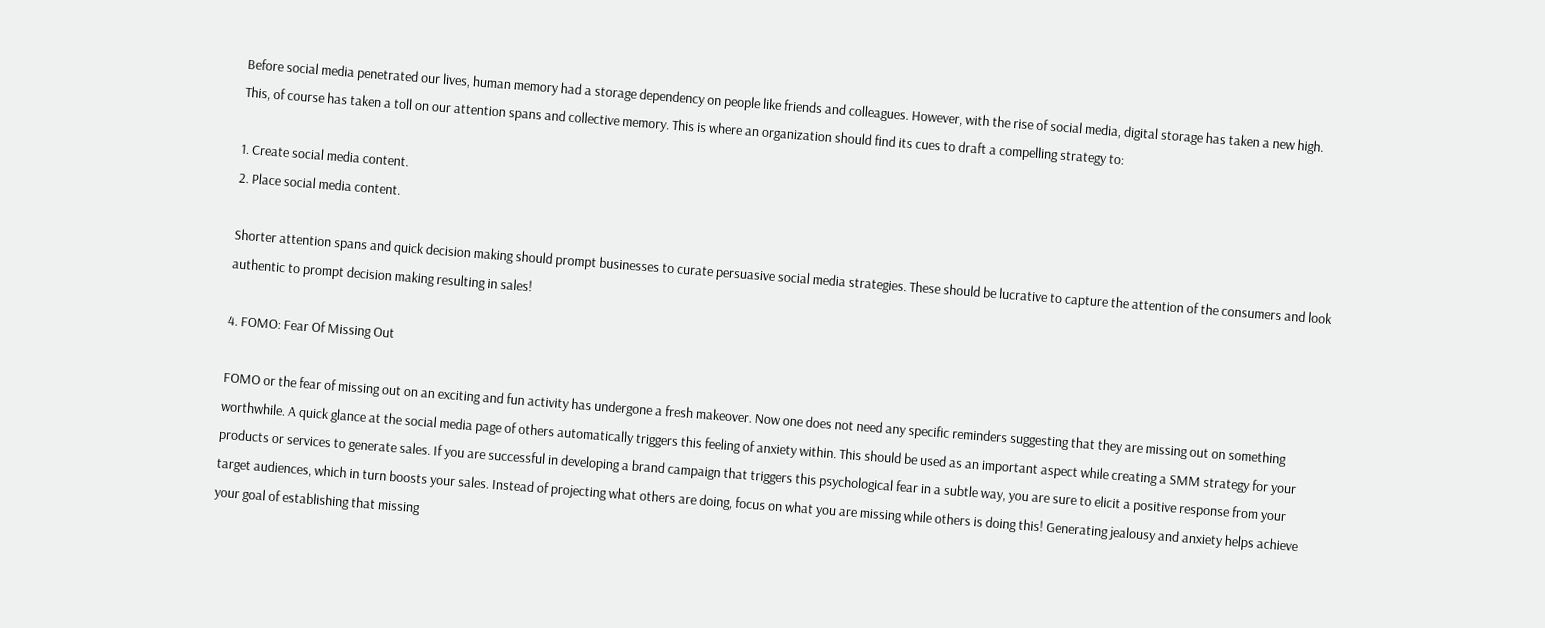Before social media penetrated our lives, human memory had a storage dependency on people like friends and colleagues. However, with the rise of social media, digital storage has taken a new high. This, of course has taken a toll on our attention spans and collective memory. This is where an organization should find its cues to draft a compelling strategy to:

1. Create social media content.
2. Place social media content.

Shorter attention spans and quick decision making should prompt businesses to curate persuasive social media strategies. These should be lucrative to capture the attention of the consumers and look authentic to prompt decision making resulting in sales!

4. FOMO: Fear Of Missing Out

FOMO or the fear of missing out on an exciting and fun activity has undergone a fresh makeover. Now one does not need any specific reminders suggesting that they are missing out on something worthwhile. A quick glance at the social media page of others automatically triggers this feeling of anxiety within. This should be used as an important aspect while creating a SMM strategy for your products or services to generate sales. If you are successful in developing a brand campaign that triggers this psychological fear in a subtle way, you are sure to elicit a positive response from your target audiences, which in turn boosts your sales. Instead of projecting what others are doing, focus on what you are missing while others is doing this! Generating jealousy and anxiety helps achieve your goal of establishing that missing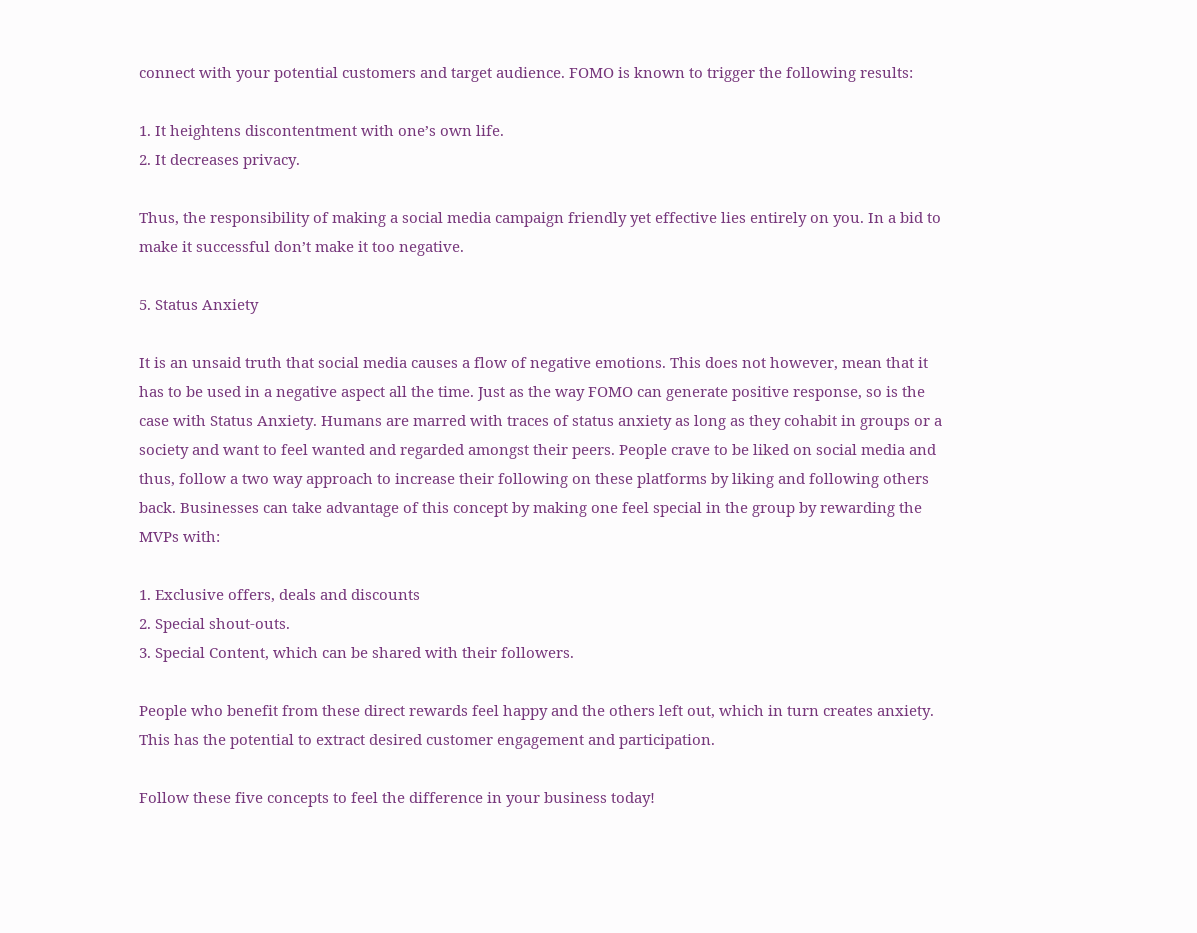connect with your potential customers and target audience. FOMO is known to trigger the following results:

1. It heightens discontentment with one’s own life.
2. It decreases privacy.

Thus, the responsibility of making a social media campaign friendly yet effective lies entirely on you. In a bid to make it successful don’t make it too negative.

5. Status Anxiety

It is an unsaid truth that social media causes a flow of negative emotions. This does not however, mean that it has to be used in a negative aspect all the time. Just as the way FOMO can generate positive response, so is the case with Status Anxiety. Humans are marred with traces of status anxiety as long as they cohabit in groups or a society and want to feel wanted and regarded amongst their peers. People crave to be liked on social media and thus, follow a two way approach to increase their following on these platforms by liking and following others back. Businesses can take advantage of this concept by making one feel special in the group by rewarding the MVPs with:

1. Exclusive offers, deals and discounts
2. Special shout-outs.
3. Special Content, which can be shared with their followers.

People who benefit from these direct rewards feel happy and the others left out, which in turn creates anxiety. This has the potential to extract desired customer engagement and participation.

Follow these five concepts to feel the difference in your business today!